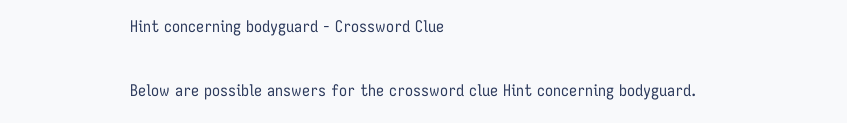Hint concerning bodyguard - Crossword Clue

Below are possible answers for the crossword clue Hint concerning bodyguard.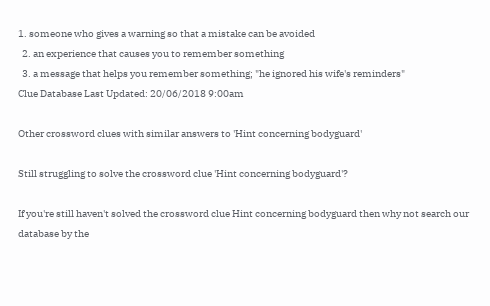1. someone who gives a warning so that a mistake can be avoided
  2. an experience that causes you to remember something
  3. a message that helps you remember something; "he ignored his wife's reminders"
Clue Database Last Updated: 20/06/2018 9:00am

Other crossword clues with similar answers to 'Hint concerning bodyguard'

Still struggling to solve the crossword clue 'Hint concerning bodyguard'?

If you're still haven't solved the crossword clue Hint concerning bodyguard then why not search our database by the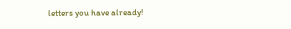letters you have already!